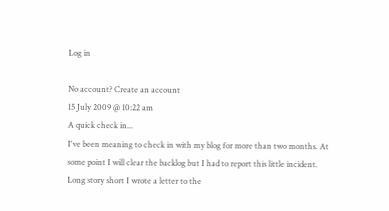Log in

No account? Create an account
15 July 2009 @ 10:22 am
A quick check in...
I've been meaning to check in with my blog for more than two months. At some point I will clear the backlog but I had to report this little incident. Long story short I wrote a letter to the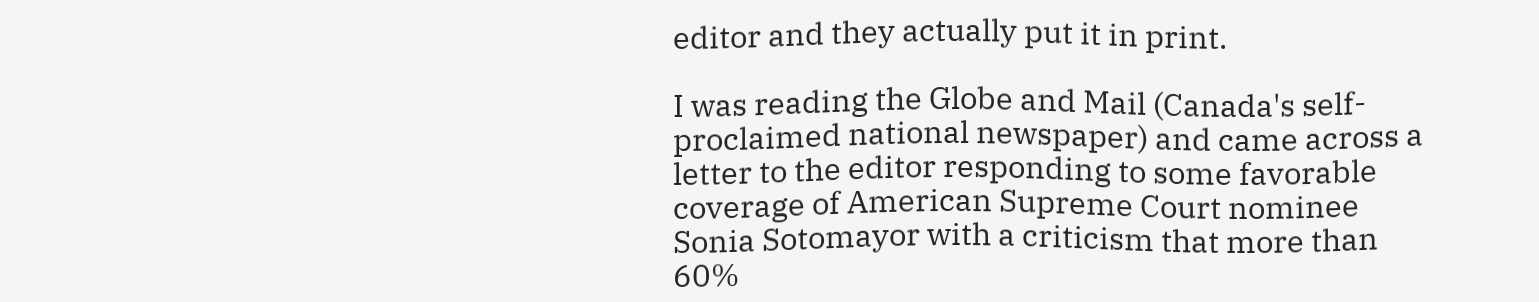editor and they actually put it in print.

I was reading the Globe and Mail (Canada's self-proclaimed national newspaper) and came across a letter to the editor responding to some favorable coverage of American Supreme Court nominee Sonia Sotomayor with a criticism that more than 60%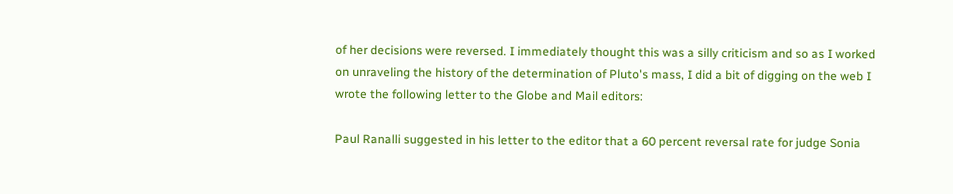of her decisions were reversed. I immediately thought this was a silly criticism and so as I worked on unraveling the history of the determination of Pluto's mass, I did a bit of digging on the web I wrote the following letter to the Globe and Mail editors:

Paul Ranalli suggested in his letter to the editor that a 60 percent reversal rate for judge Sonia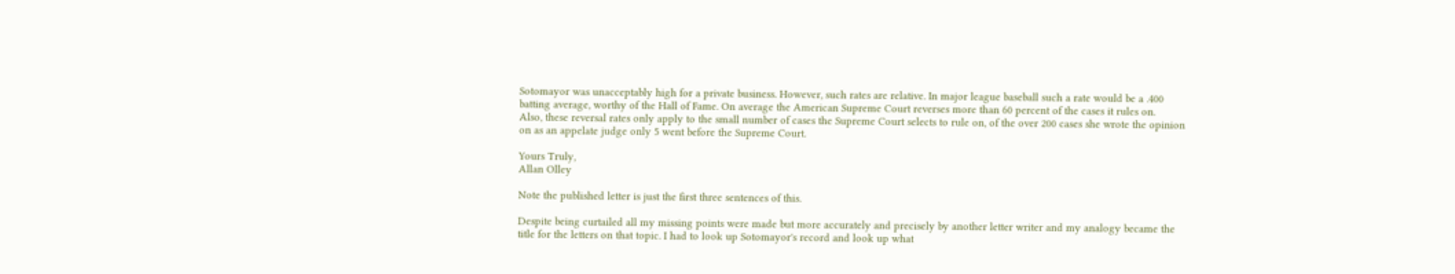Sotomayor was unacceptably high for a private business. However, such rates are relative. In major league baseball such a rate would be a .400 batting average, worthy of the Hall of Fame. On average the American Supreme Court reverses more than 60 percent of the cases it rules on.
Also, these reversal rates only apply to the small number of cases the Supreme Court selects to rule on, of the over 200 cases she wrote the opinion on as an appelate judge only 5 went before the Supreme Court.

Yours Truly,
Allan Olley

Note the published letter is just the first three sentences of this.

Despite being curtailed all my missing points were made but more accurately and precisely by another letter writer and my analogy became the title for the letters on that topic. I had to look up Sotomayor's record and look up what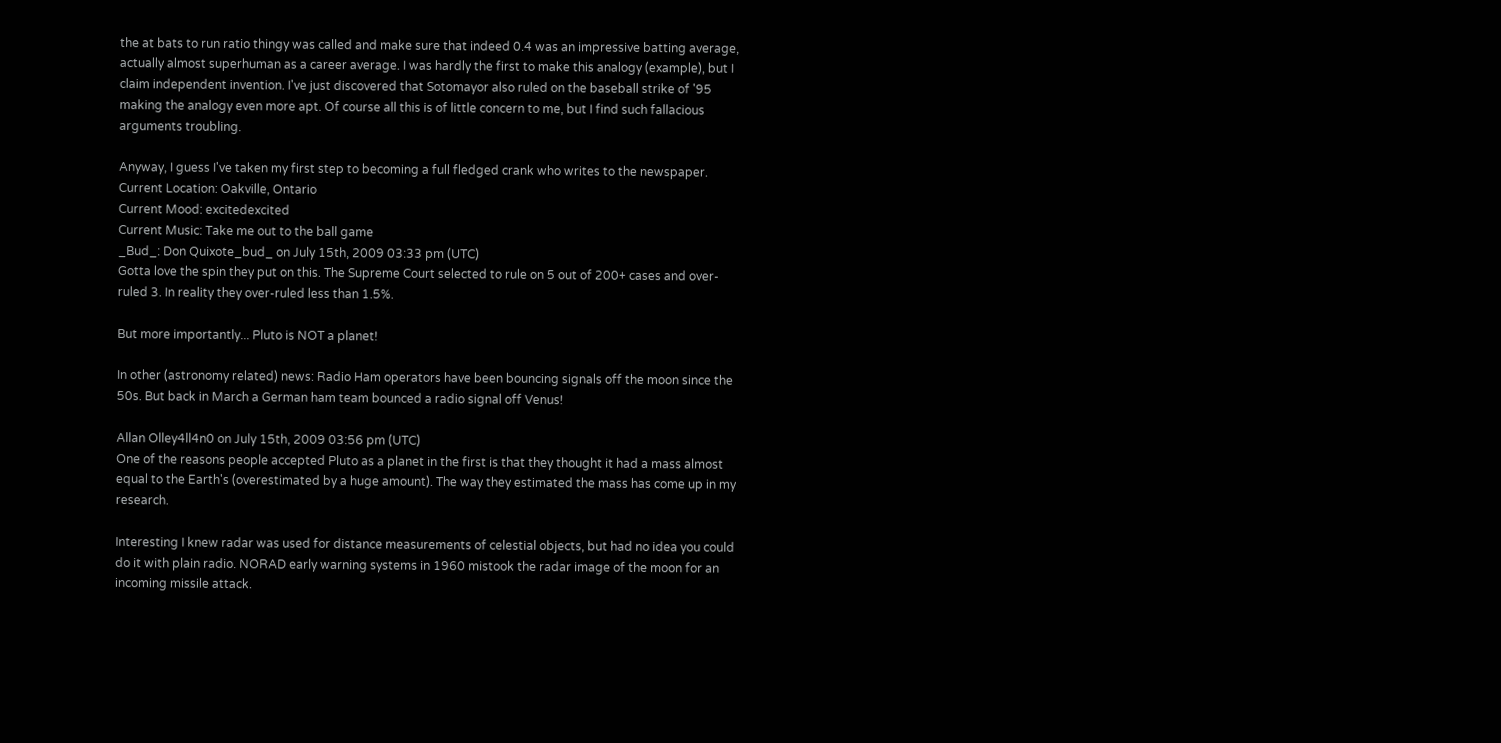the at bats to run ratio thingy was called and make sure that indeed 0.4 was an impressive batting average, actually almost superhuman as a career average. I was hardly the first to make this analogy (example), but I claim independent invention. I've just discovered that Sotomayor also ruled on the baseball strike of '95 making the analogy even more apt. Of course all this is of little concern to me, but I find such fallacious arguments troubling.

Anyway, I guess I've taken my first step to becoming a full fledged crank who writes to the newspaper.
Current Location: Oakville, Ontario
Current Mood: excitedexcited
Current Music: Take me out to the ball game
_Bud_: Don Quixote_bud_ on July 15th, 2009 03:33 pm (UTC)
Gotta love the spin they put on this. The Supreme Court selected to rule on 5 out of 200+ cases and over-ruled 3. In reality they over-ruled less than 1.5%.

But more importantly... Pluto is NOT a planet!

In other (astronomy related) news: Radio Ham operators have been bouncing signals off the moon since the 50s. But back in March a German ham team bounced a radio signal off Venus!

Allan Olley4ll4n0 on July 15th, 2009 03:56 pm (UTC)
One of the reasons people accepted Pluto as a planet in the first is that they thought it had a mass almost equal to the Earth's (overestimated by a huge amount). The way they estimated the mass has come up in my research.

Interesting I knew radar was used for distance measurements of celestial objects, but had no idea you could do it with plain radio. NORAD early warning systems in 1960 mistook the radar image of the moon for an incoming missile attack.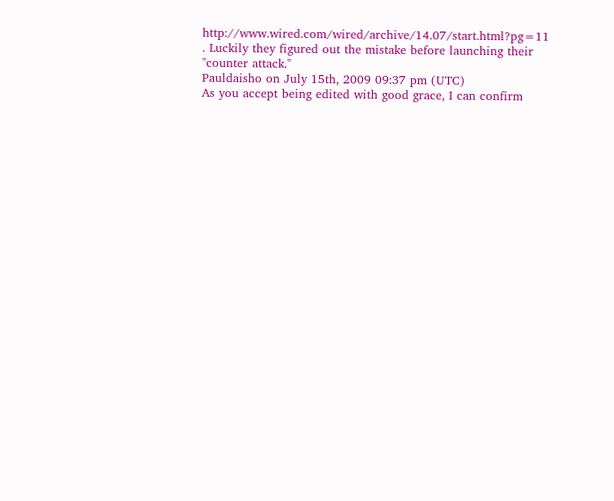http://www.wired.com/wired/archive/14.07/start.html?pg=11 . Luckily they figured out the mistake before launching their "counter attack."
Pauldaisho on July 15th, 2009 09:37 pm (UTC)
As you accept being edited with good grace, I can confirm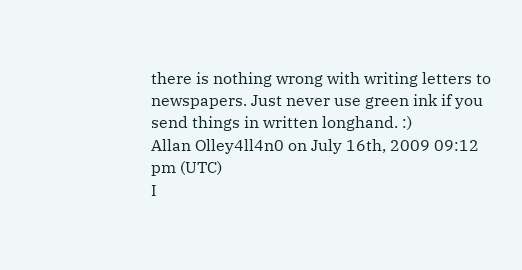there is nothing wrong with writing letters to newspapers. Just never use green ink if you send things in written longhand. :)
Allan Olley4ll4n0 on July 16th, 2009 09:12 pm (UTC)
I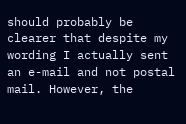should probably be clearer that despite my wording I actually sent an e-mail and not postal mail. However, the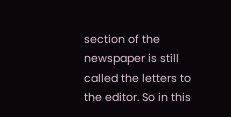section of the newspaper is still called the letters to the editor. So in this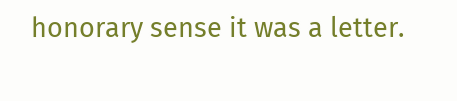honorary sense it was a letter.